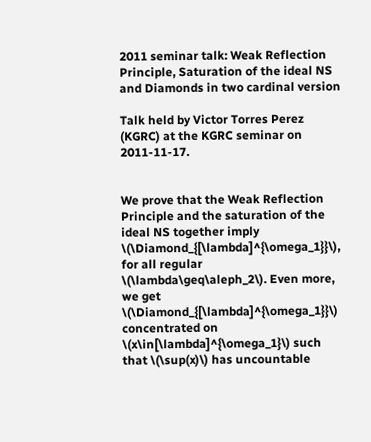2011 seminar talk: Weak Reflection Principle, Saturation of the ideal NS and Diamonds in two cardinal version

Talk held by Victor Torres Perez (KGRC) at the KGRC seminar on 2011-11-17.


We prove that the Weak Reflection Principle and the saturation of the ideal NS together imply \(\Diamond_{[\lambda]^{\omega_1}}\), for all regular \(\lambda\geq\aleph_2\). Even more, we get \(\Diamond_{[\lambda]^{\omega_1}}\) concentrated on \(x\in[\lambda]^{\omega_1}\) such that \(\sup(x)\) has uncountable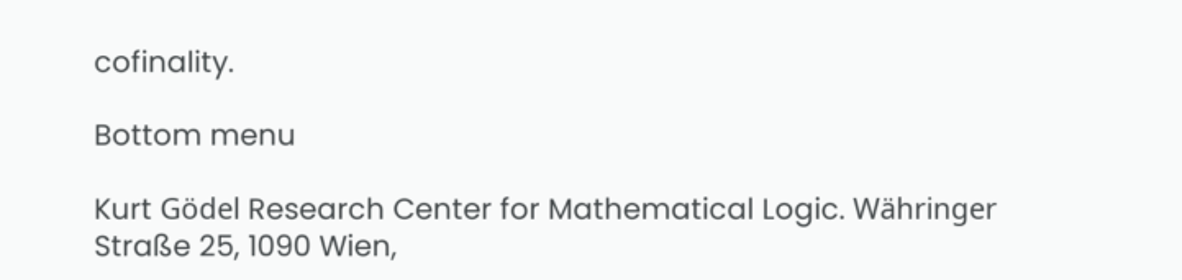cofinality.

Bottom menu

Kurt Gödel Research Center for Mathematical Logic. Währinger Straße 25, 1090 Wien,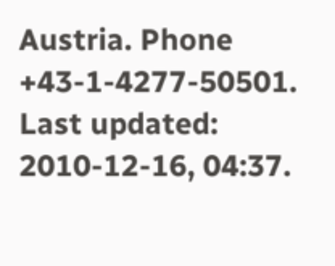Austria. Phone +43-1-4277-50501. Last updated: 2010-12-16, 04:37.